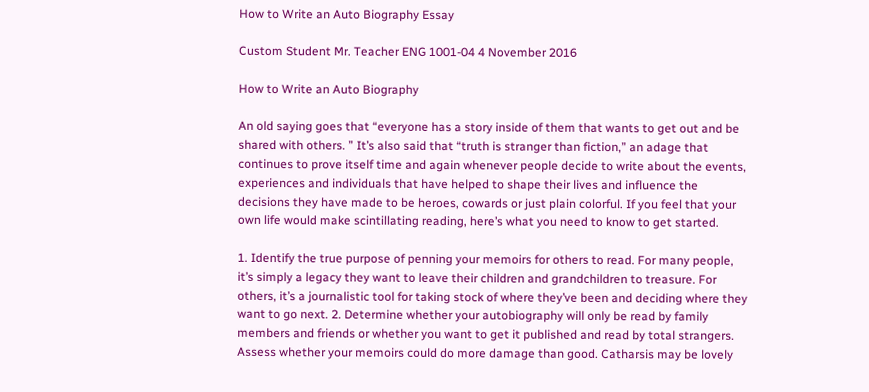How to Write an Auto Biography Essay

Custom Student Mr. Teacher ENG 1001-04 4 November 2016

How to Write an Auto Biography

An old saying goes that “everyone has a story inside of them that wants to get out and be shared with others. ” It’s also said that “truth is stranger than fiction,” an adage that continues to prove itself time and again whenever people decide to write about the events, experiences and individuals that have helped to shape their lives and influence the decisions they have made to be heroes, cowards or just plain colorful. If you feel that your own life would make scintillating reading, here’s what you need to know to get started.

1. Identify the true purpose of penning your memoirs for others to read. For many people, it’s simply a legacy they want to leave their children and grandchildren to treasure. For others, it’s a journalistic tool for taking stock of where they’ve been and deciding where they want to go next. 2. Determine whether your autobiography will only be read by family members and friends or whether you want to get it published and read by total strangers. Assess whether your memoirs could do more damage than good. Catharsis may be lovely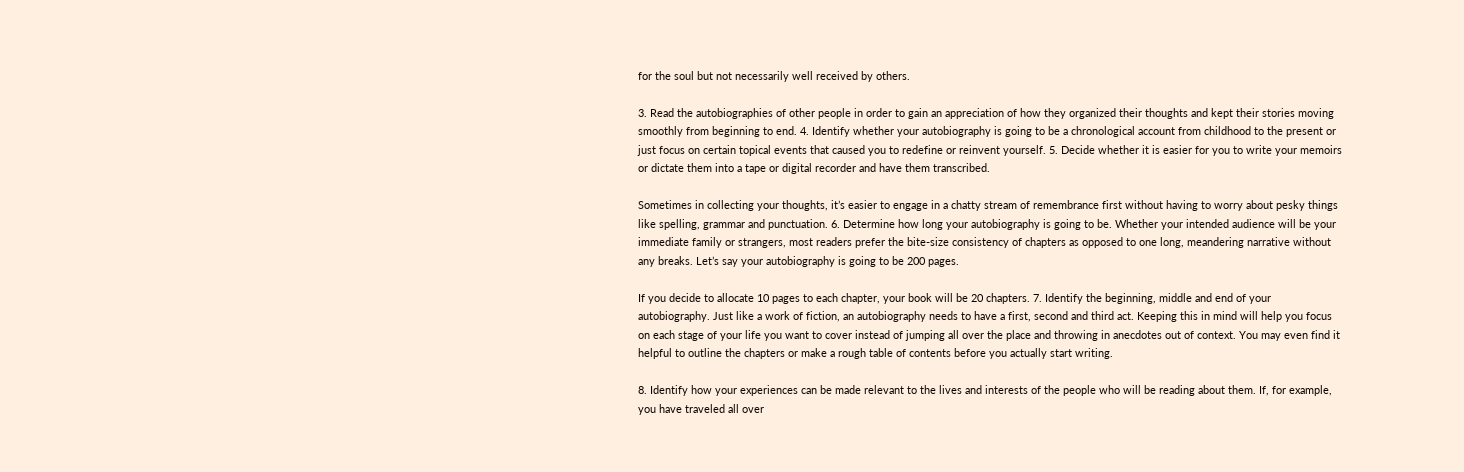for the soul but not necessarily well received by others.

3. Read the autobiographies of other people in order to gain an appreciation of how they organized their thoughts and kept their stories moving smoothly from beginning to end. 4. Identify whether your autobiography is going to be a chronological account from childhood to the present or just focus on certain topical events that caused you to redefine or reinvent yourself. 5. Decide whether it is easier for you to write your memoirs or dictate them into a tape or digital recorder and have them transcribed.

Sometimes in collecting your thoughts, it’s easier to engage in a chatty stream of remembrance first without having to worry about pesky things like spelling, grammar and punctuation. 6. Determine how long your autobiography is going to be. Whether your intended audience will be your immediate family or strangers, most readers prefer the bite-size consistency of chapters as opposed to one long, meandering narrative without any breaks. Let’s say your autobiography is going to be 200 pages.

If you decide to allocate 10 pages to each chapter, your book will be 20 chapters. 7. Identify the beginning, middle and end of your autobiography. Just like a work of fiction, an autobiography needs to have a first, second and third act. Keeping this in mind will help you focus on each stage of your life you want to cover instead of jumping all over the place and throwing in anecdotes out of context. You may even find it helpful to outline the chapters or make a rough table of contents before you actually start writing.

8. Identify how your experiences can be made relevant to the lives and interests of the people who will be reading about them. If, for example, you have traveled all over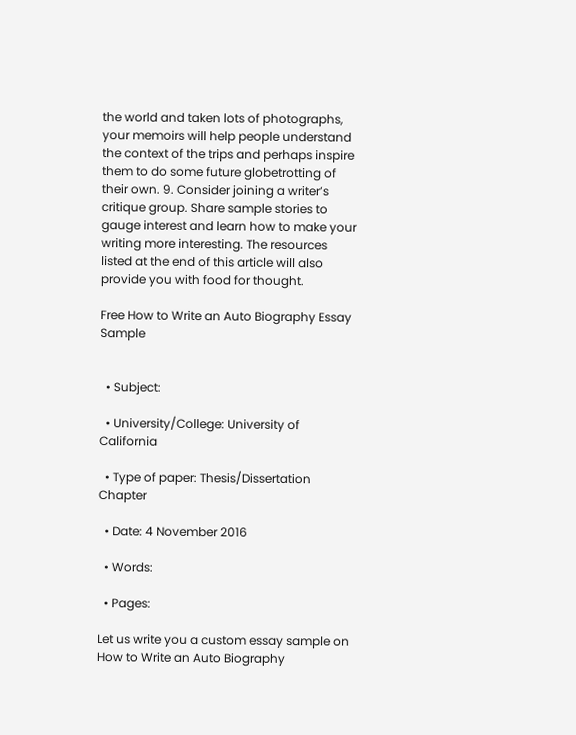the world and taken lots of photographs, your memoirs will help people understand the context of the trips and perhaps inspire them to do some future globetrotting of their own. 9. Consider joining a writer’s critique group. Share sample stories to gauge interest and learn how to make your writing more interesting. The resources listed at the end of this article will also provide you with food for thought.

Free How to Write an Auto Biography Essay Sample


  • Subject:

  • University/College: University of California

  • Type of paper: Thesis/Dissertation Chapter

  • Date: 4 November 2016

  • Words:

  • Pages:

Let us write you a custom essay sample on How to Write an Auto Biography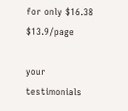for only $16.38 $13.9/page

your testimonials